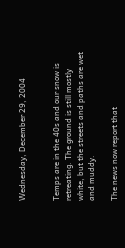Wednesday, December 29, 2004


Temps are in the 40s and our snow is retreating. The ground is still mostly white, but the streets and paths are wet and muddy.

The news now report that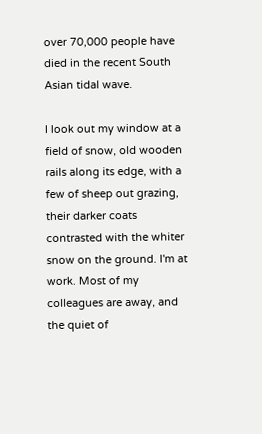over 70,000 people have died in the recent South Asian tidal wave.

I look out my window at a field of snow, old wooden rails along its edge, with a few of sheep out grazing, their darker coats contrasted with the whiter snow on the ground. I'm at work. Most of my colleagues are away, and the quiet of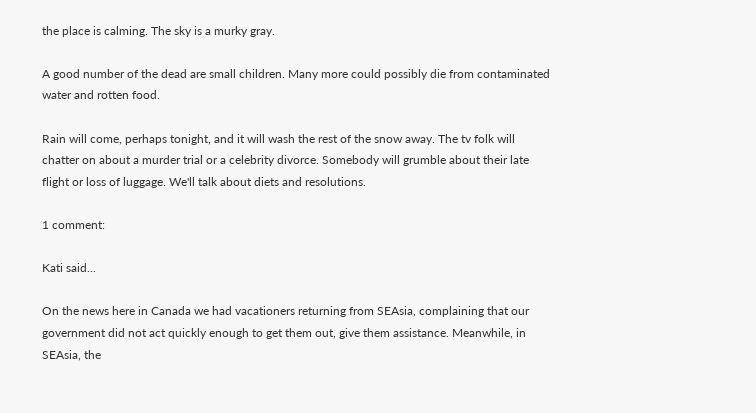the place is calming. The sky is a murky gray.

A good number of the dead are small children. Many more could possibly die from contaminated water and rotten food.

Rain will come, perhaps tonight, and it will wash the rest of the snow away. The tv folk will chatter on about a murder trial or a celebrity divorce. Somebody will grumble about their late flight or loss of luggage. We'll talk about diets and resolutions.

1 comment:

Kati said...

On the news here in Canada we had vacationers returning from SEAsia, complaining that our government did not act quickly enough to get them out, give them assistance. Meanwhile, in SEAsia, the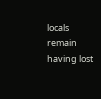locals remain having lost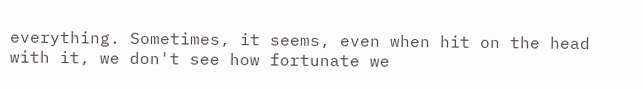everything. Sometimes, it seems, even when hit on the head with it, we don't see how fortunate we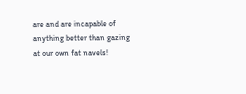are and are incapable of anything better than gazing at our own fat navels!